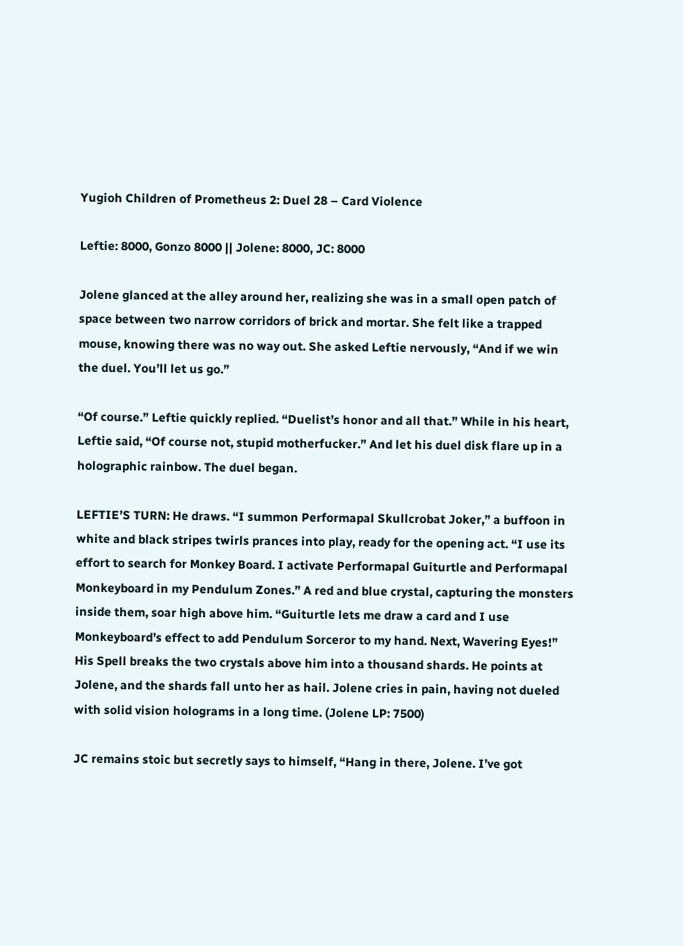Yugioh Children of Prometheus 2: Duel 28 – Card Violence

Leftie: 8000, Gonzo 8000 || Jolene: 8000, JC: 8000

Jolene glanced at the alley around her, realizing she was in a small open patch of space between two narrow corridors of brick and mortar. She felt like a trapped mouse, knowing there was no way out. She asked Leftie nervously, “And if we win the duel. You’ll let us go.”

“Of course.” Leftie quickly replied. “Duelist’s honor and all that.” While in his heart, Leftie said, “Of course not, stupid motherfucker.” And let his duel disk flare up in a holographic rainbow. The duel began.

LEFTIE’S TURN: He draws. “I summon Performapal Skullcrobat Joker,” a buffoon in white and black stripes twirls prances into play, ready for the opening act. “I use its effort to search for Monkey Board. I activate Performapal Guiturtle and Performapal Monkeyboard in my Pendulum Zones.” A red and blue crystal, capturing the monsters inside them, soar high above him. “Guiturtle lets me draw a card and I use Monkeyboard’s effect to add Pendulum Sorceror to my hand. Next, Wavering Eyes!” His Spell breaks the two crystals above him into a thousand shards. He points at Jolene, and the shards fall unto her as hail. Jolene cries in pain, having not dueled with solid vision holograms in a long time. (Jolene LP: 7500)

JC remains stoic but secretly says to himself, “Hang in there, Jolene. I’ve got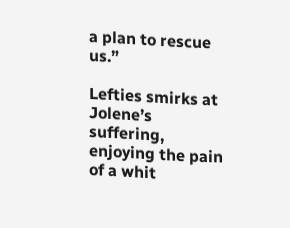a plan to rescue us.”

Lefties smirks at Jolene’s suffering, enjoying the pain of a whit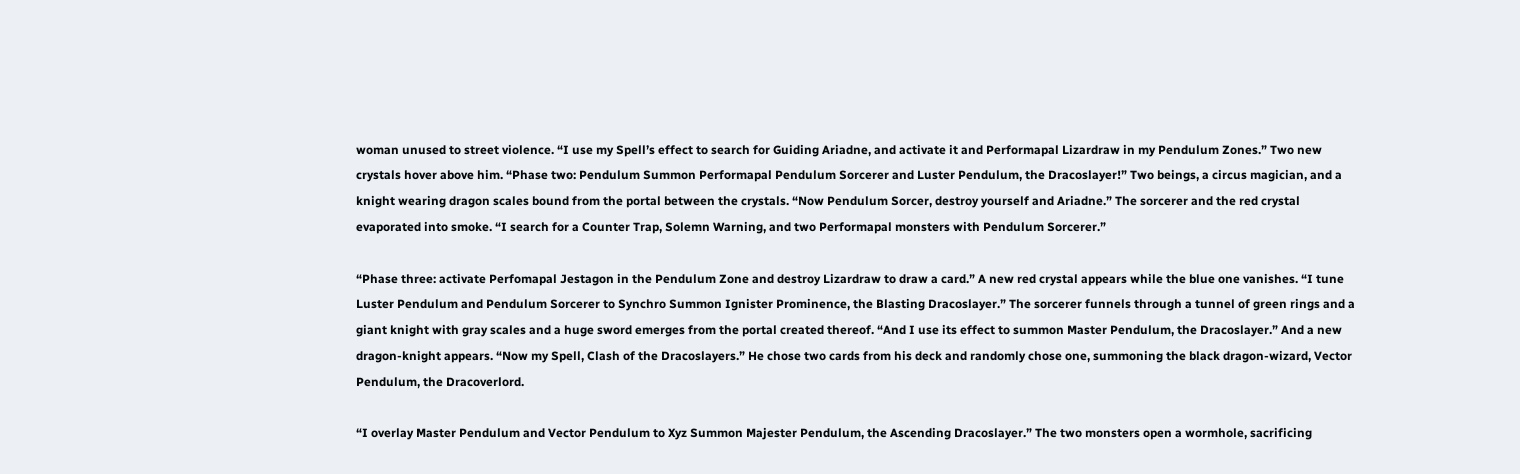woman unused to street violence. “I use my Spell’s effect to search for Guiding Ariadne, and activate it and Performapal Lizardraw in my Pendulum Zones.” Two new crystals hover above him. “Phase two: Pendulum Summon Performapal Pendulum Sorcerer and Luster Pendulum, the Dracoslayer!” Two beings, a circus magician, and a knight wearing dragon scales bound from the portal between the crystals. “Now Pendulum Sorcer, destroy yourself and Ariadne.” The sorcerer and the red crystal evaporated into smoke. “I search for a Counter Trap, Solemn Warning, and two Performapal monsters with Pendulum Sorcerer.”

“Phase three: activate Perfomapal Jestagon in the Pendulum Zone and destroy Lizardraw to draw a card.” A new red crystal appears while the blue one vanishes. “I tune Luster Pendulum and Pendulum Sorcerer to Synchro Summon Ignister Prominence, the Blasting Dracoslayer.” The sorcerer funnels through a tunnel of green rings and a giant knight with gray scales and a huge sword emerges from the portal created thereof. “And I use its effect to summon Master Pendulum, the Dracoslayer.” And a new dragon-knight appears. “Now my Spell, Clash of the Dracoslayers.” He chose two cards from his deck and randomly chose one, summoning the black dragon-wizard, Vector Pendulum, the Dracoverlord.

“I overlay Master Pendulum and Vector Pendulum to Xyz Summon Majester Pendulum, the Ascending Dracoslayer.” The two monsters open a wormhole, sacrificing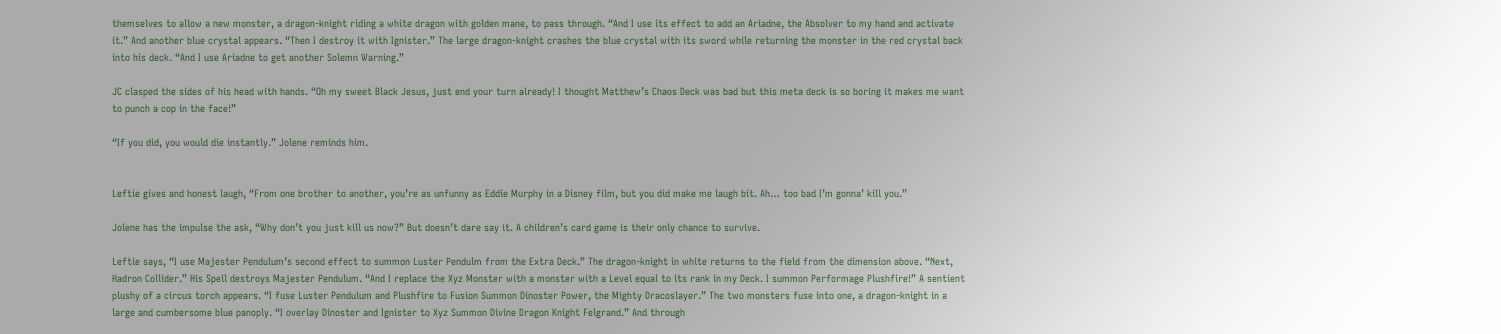themselves to allow a new monster, a dragon-knight riding a white dragon with golden mane, to pass through. “And I use its effect to add an Ariadne, the Absolver to my hand and activate it.” And another blue crystal appears. “Then I destroy it with Ignister.” The large dragon-knight crashes the blue crystal with its sword while returning the monster in the red crystal back into his deck. “And I use Ariadne to get another Solemn Warning.”

JC clasped the sides of his head with hands. “Oh my sweet Black Jesus, just end your turn already! I thought Matthew’s Chaos Deck was bad but this meta deck is so boring it makes me want to punch a cop in the face!”

“If you did, you would die instantly.” Jolene reminds him.


Leftie gives and honest laugh, “From one brother to another, you’re as unfunny as Eddie Murphy in a Disney film, but you did make me laugh bit. Ah… too bad I’m gonna’ kill you.”

Jolene has the impulse the ask, “Why don’t you just kill us now?” But doesn’t dare say it. A children’s card game is their only chance to survive.

Leftie says, “I use Majester Pendulum’s second effect to summon Luster Pendulm from the Extra Deck.” The dragon-knight in white returns to the field from the dimension above. “Next, Hadron Collider.” His Spell destroys Majester Pendulum. “And I replace the Xyz Monster with a monster with a Level equal to its rank in my Deck. I summon Performage Plushfire!” A sentient plushy of a circus torch appears. “I fuse Luster Pendulum and Plushfire to Fusion Summon Dinoster Power, the Mighty Dracoslayer.” The two monsters fuse into one, a dragon-knight in a large and cumbersome blue panoply. “I overlay Dinoster and Ignister to Xyz Summon Divine Dragon Knight Felgrand.” And through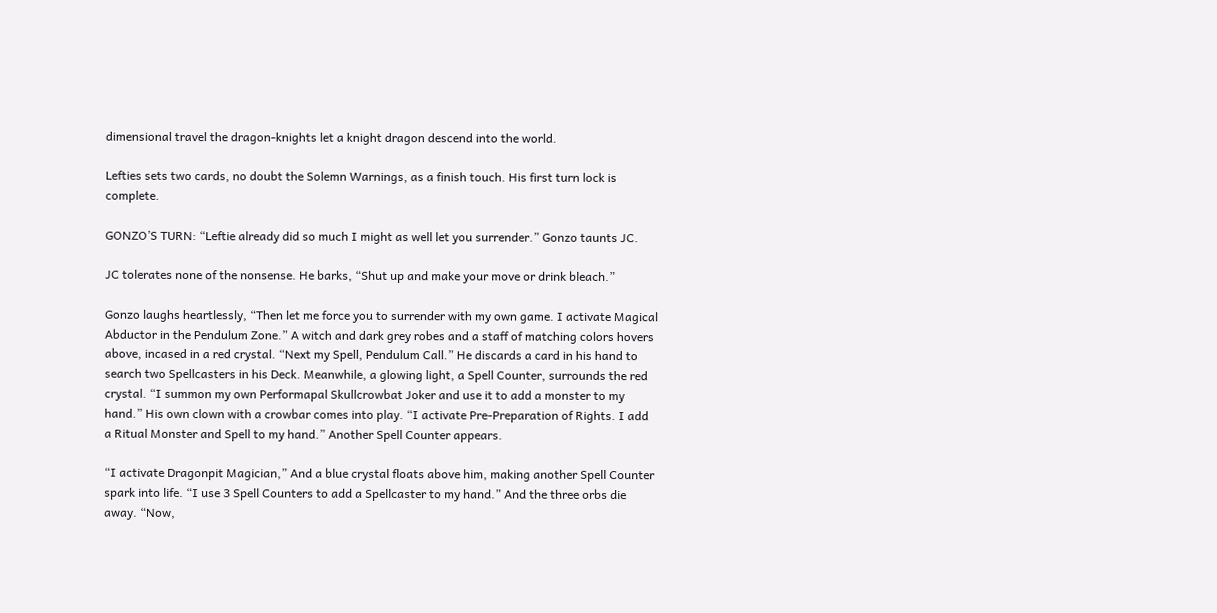dimensional travel the dragon-knights let a knight dragon descend into the world.

Lefties sets two cards, no doubt the Solemn Warnings, as a finish touch. His first turn lock is complete.

GONZO’S TURN: “Leftie already did so much I might as well let you surrender.” Gonzo taunts JC.

JC tolerates none of the nonsense. He barks, “Shut up and make your move or drink bleach.”

Gonzo laughs heartlessly, “Then let me force you to surrender with my own game. I activate Magical Abductor in the Pendulum Zone.” A witch and dark grey robes and a staff of matching colors hovers above, incased in a red crystal. “Next my Spell, Pendulum Call.” He discards a card in his hand to search two Spellcasters in his Deck. Meanwhile, a glowing light, a Spell Counter, surrounds the red crystal. “I summon my own Performapal Skullcrowbat Joker and use it to add a monster to my hand.” His own clown with a crowbar comes into play. “I activate Pre-Preparation of Rights. I add a Ritual Monster and Spell to my hand.” Another Spell Counter appears.

“I activate Dragonpit Magician,” And a blue crystal floats above him, making another Spell Counter spark into life. “I use 3 Spell Counters to add a Spellcaster to my hand.” And the three orbs die away. “Now,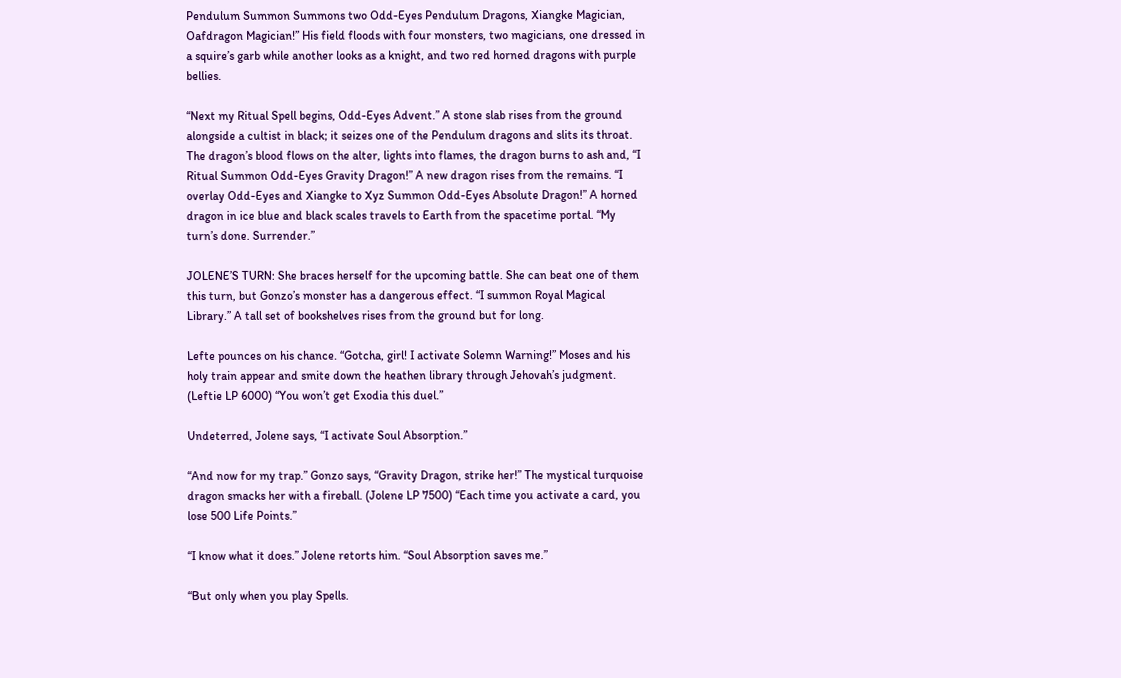Pendulum Summon Summons two Odd-Eyes Pendulum Dragons, Xiangke Magician, Oafdragon Magician!” His field floods with four monsters, two magicians, one dressed in a squire’s garb while another looks as a knight, and two red horned dragons with purple bellies.

“Next my Ritual Spell begins, Odd-Eyes Advent.” A stone slab rises from the ground alongside a cultist in black; it seizes one of the Pendulum dragons and slits its throat. The dragon’s blood flows on the alter, lights into flames, the dragon burns to ash and, “I Ritual Summon Odd-Eyes Gravity Dragon!” A new dragon rises from the remains. “I overlay Odd-Eyes and Xiangke to Xyz Summon Odd-Eyes Absolute Dragon!” A horned dragon in ice blue and black scales travels to Earth from the spacetime portal. “My turn’s done. Surrender.”

JOLENE’S TURN: She braces herself for the upcoming battle. She can beat one of them this turn, but Gonzo’s monster has a dangerous effect. “I summon Royal Magical Library.” A tall set of bookshelves rises from the ground but for long.

Lefte pounces on his chance. “Gotcha, girl! I activate Solemn Warning!” Moses and his holy train appear and smite down the heathen library through Jehovah’s judgment. (Leftie LP 6000) “You won’t get Exodia this duel.”

Undeterred, Jolene says, “I activate Soul Absorption.”

“And now for my trap.” Gonzo says, “Gravity Dragon, strike her!” The mystical turquoise dragon smacks her with a fireball. (Jolene LP 7500) “Each time you activate a card, you lose 500 Life Points.”

“I know what it does.” Jolene retorts him. “Soul Absorption saves me.”

“But only when you play Spells.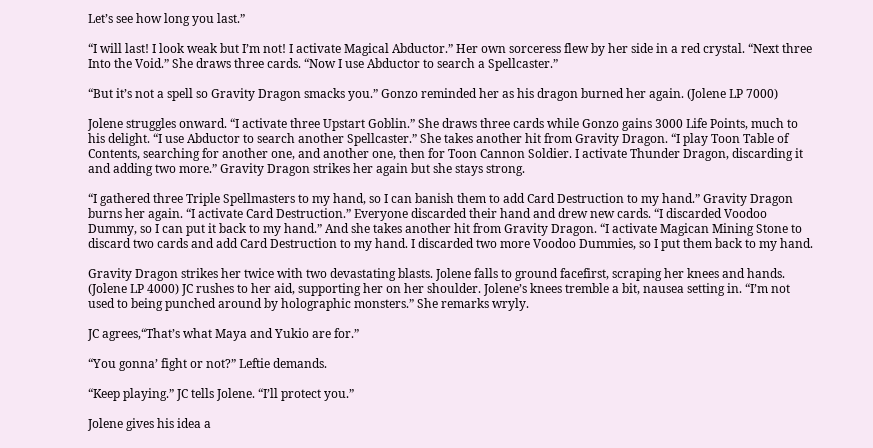Let’s see how long you last.”

“I will last! I look weak but I’m not! I activate Magical Abductor.” Her own sorceress flew by her side in a red crystal. “Next three Into the Void.” She draws three cards. “Now I use Abductor to search a Spellcaster.”

“But it’s not a spell so Gravity Dragon smacks you.” Gonzo reminded her as his dragon burned her again. (Jolene LP 7000)

Jolene struggles onward. “I activate three Upstart Goblin.” She draws three cards while Gonzo gains 3000 Life Points, much to his delight. “I use Abductor to search another Spellcaster.” She takes another hit from Gravity Dragon. “I play Toon Table of Contents, searching for another one, and another one, then for Toon Cannon Soldier. I activate Thunder Dragon, discarding it and adding two more.” Gravity Dragon strikes her again but she stays strong.

“I gathered three Triple Spellmasters to my hand, so I can banish them to add Card Destruction to my hand.” Gravity Dragon burns her again. “I activate Card Destruction.” Everyone discarded their hand and drew new cards. “I discarded Voodoo Dummy, so I can put it back to my hand.” And she takes another hit from Gravity Dragon. “I activate Magican Mining Stone to discard two cards and add Card Destruction to my hand. I discarded two more Voodoo Dummies, so I put them back to my hand.

Gravity Dragon strikes her twice with two devastating blasts. Jolene falls to ground facefirst, scraping her knees and hands. (Jolene LP 4000) JC rushes to her aid, supporting her on her shoulder. Jolene’s knees tremble a bit, nausea setting in. “I’m not used to being punched around by holographic monsters.” She remarks wryly.

JC agrees,“That’s what Maya and Yukio are for.”

“You gonna’ fight or not?” Leftie demands.

“Keep playing.” JC tells Jolene. “I’ll protect you.”

Jolene gives his idea a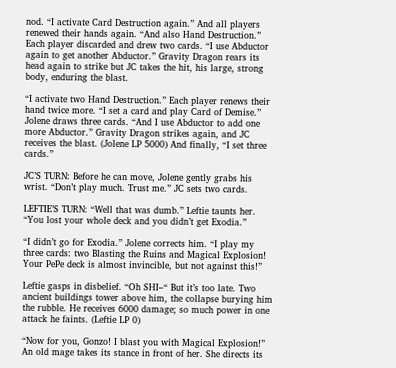nod. “I activate Card Destruction again.” And all players renewed their hands again. “And also Hand Destruction.” Each player discarded and drew two cards. “I use Abductor again to get another Abductor.” Gravity Dragon rears its head again to strike but JC takes the hit, his large, strong body, enduring the blast.

“I activate two Hand Destruction.” Each player renews their hand twice more. “I set a card and play Card of Demise.” Jolene draws three cards. “And I use Abductor to add one more Abductor.” Gravity Dragon strikes again, and JC receives the blast. (Jolene LP 5000) And finally, “I set three cards.”

JC’S TURN: Before he can move, Jolene gently grabs his wrist. “Don’t play much. Trust me.” JC sets two cards.

LEFTIE’S TURN: “Well that was dumb.” Leftie taunts her. “You lost your whole deck and you didn’t get Exodia.”

“I didn’t go for Exodia.” Jolene corrects him. “I play my three cards: two Blasting the Ruins and Magical Explosion! Your PePe deck is almost invincible, but not against this!”

Leftie gasps in disbelief. “Oh SHI–“ But it’s too late. Two ancient buildings tower above him, the collapse burying him the rubble. He receives 6000 damage; so much power in one attack he faints. (Leftie LP 0)

“Now for you, Gonzo! I blast you with Magical Explosion!” An old mage takes its stance in front of her. She directs its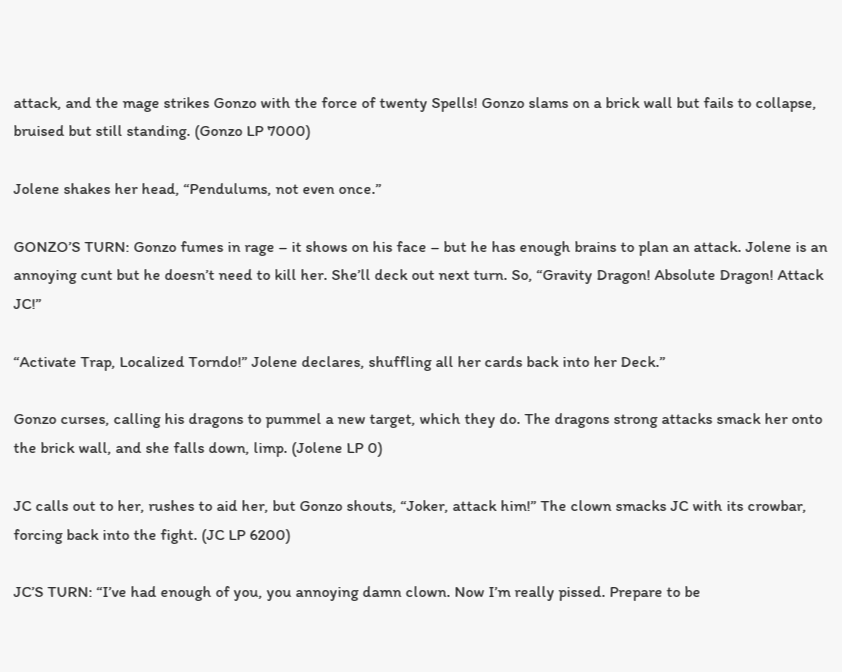attack, and the mage strikes Gonzo with the force of twenty Spells! Gonzo slams on a brick wall but fails to collapse, bruised but still standing. (Gonzo LP 7000)

Jolene shakes her head, “Pendulums, not even once.”

GONZO’S TURN: Gonzo fumes in rage – it shows on his face – but he has enough brains to plan an attack. Jolene is an annoying cunt but he doesn’t need to kill her. She’ll deck out next turn. So, “Gravity Dragon! Absolute Dragon! Attack JC!”

“Activate Trap, Localized Torndo!” Jolene declares, shuffling all her cards back into her Deck.”

Gonzo curses, calling his dragons to pummel a new target, which they do. The dragons strong attacks smack her onto the brick wall, and she falls down, limp. (Jolene LP 0)

JC calls out to her, rushes to aid her, but Gonzo shouts, “Joker, attack him!” The clown smacks JC with its crowbar, forcing back into the fight. (JC LP 6200)

JC’S TURN: “I’ve had enough of you, you annoying damn clown. Now I’m really pissed. Prepare to be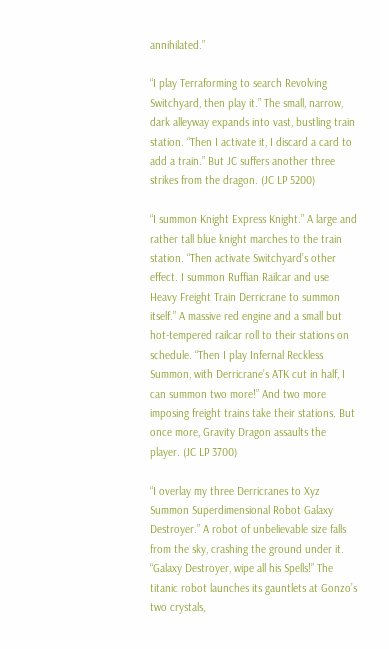annihilated.”

“I play Terraforming to search Revolving Switchyard, then play it.” The small, narrow, dark alleyway expands into vast, bustling train station. “Then I activate it, I discard a card to add a train.” But JC suffers another three strikes from the dragon. (JC LP 5200)

“I summon Knight Express Knight.” A large and rather tall blue knight marches to the train station. “Then activate Switchyard’s other effect. I summon Ruffian Railcar and use Heavy Freight Train Derricrane to summon itself.” A massive red engine and a small but hot-tempered railcar roll to their stations on schedule. “Then I play Infernal Reckless Summon, with Derricrane’s ATK cut in half, I can summon two more!” And two more imposing freight trains take their stations. But once more, Gravity Dragon assaults the player. (JC LP 3700)

“I overlay my three Derricranes to Xyz Summon Superdimensional Robot Galaxy Destroyer.” A robot of unbelievable size falls from the sky, crashing the ground under it. “Galaxy Destroyer, wipe all his Spells!” The titanic robot launches its gauntlets at Gonzo’s two crystals,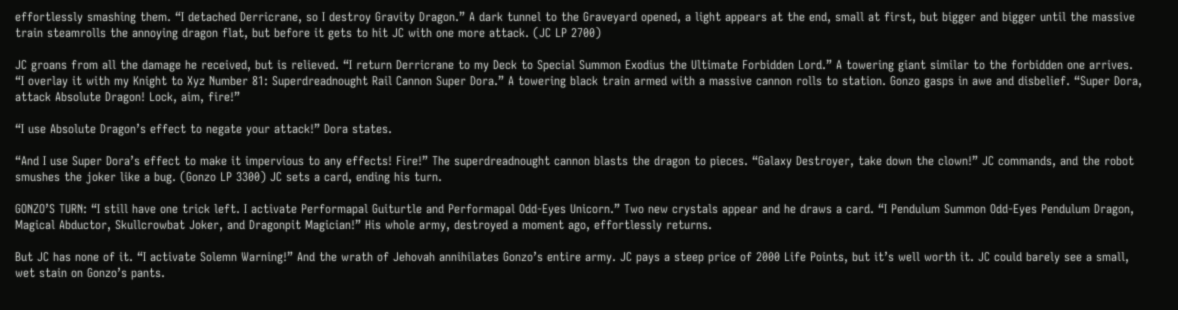effortlessly smashing them. “I detached Derricrane, so I destroy Gravity Dragon.” A dark tunnel to the Graveyard opened, a light appears at the end, small at first, but bigger and bigger until the massive train steamrolls the annoying dragon flat, but before it gets to hit JC with one more attack. (JC LP 2700)

JC groans from all the damage he received, but is relieved. “I return Derricrane to my Deck to Special Summon Exodius the Ultimate Forbidden Lord.” A towering giant similar to the forbidden one arrives. “I overlay it with my Knight to Xyz Number 81: Superdreadnought Rail Cannon Super Dora.” A towering black train armed with a massive cannon rolls to station. Gonzo gasps in awe and disbelief. “Super Dora, attack Absolute Dragon! Lock, aim, fire!”

“I use Absolute Dragon’s effect to negate your attack!” Dora states.

“And I use Super Dora’s effect to make it impervious to any effects! Fire!” The superdreadnought cannon blasts the dragon to pieces. “Galaxy Destroyer, take down the clown!” JC commands, and the robot smushes the joker like a bug. (Gonzo LP 3300) JC sets a card, ending his turn.

GONZO’S TURN: “I still have one trick left. I activate Performapal Guiturtle and Performapal Odd-Eyes Unicorn.” Two new crystals appear and he draws a card. “I Pendulum Summon Odd-Eyes Pendulum Dragon, Magical Abductor, Skullcrowbat Joker, and Dragonpit Magician!” His whole army, destroyed a moment ago, effortlessly returns.

But JC has none of it. “I activate Solemn Warning!” And the wrath of Jehovah annihilates Gonzo’s entire army. JC pays a steep price of 2000 Life Points, but it’s well worth it. JC could barely see a small, wet stain on Gonzo’s pants.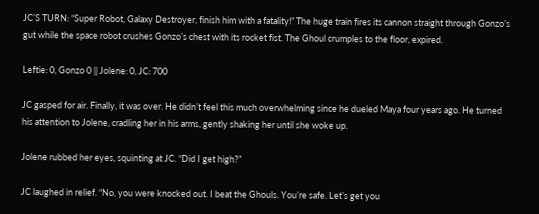JC’S TURN: “Super Robot, Galaxy Destroyer, finish him with a fatality!” The huge train fires its cannon straight through Gonzo’s gut while the space robot crushes Gonzo’s chest with its rocket fist. The Ghoul crumples to the floor, expired.

Leftie: 0, Gonzo 0 || Jolene: 0, JC: 700

JC gasped for air. Finally, it was over. He didn’t feel this much overwhelming since he dueled Maya four years ago. He turned his attention to Jolene, cradling her in his arms, gently shaking her until she woke up.

Jolene rubbed her eyes, squinting at JC. “Did I get high?”

JC laughed in relief. “No, you were knocked out. I beat the Ghouls. You’re safe. Let’s get you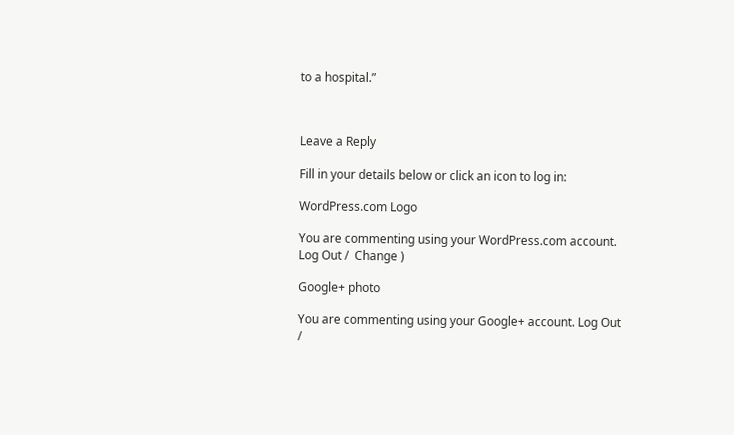to a hospital.”



Leave a Reply

Fill in your details below or click an icon to log in:

WordPress.com Logo

You are commenting using your WordPress.com account. Log Out /  Change )

Google+ photo

You are commenting using your Google+ account. Log Out /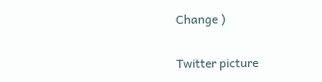Change )

Twitter picture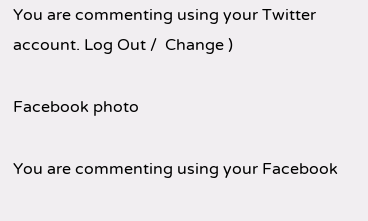You are commenting using your Twitter account. Log Out /  Change )

Facebook photo

You are commenting using your Facebook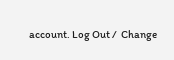account. Log Out /  Change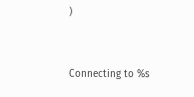)


Connecting to %s